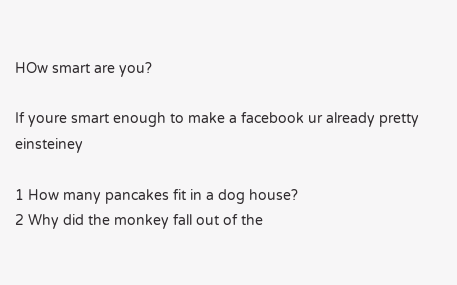HOw smart are you?

If youre smart enough to make a facebook ur already pretty einsteiney

1 How many pancakes fit in a dog house?
2 Why did the monkey fall out of the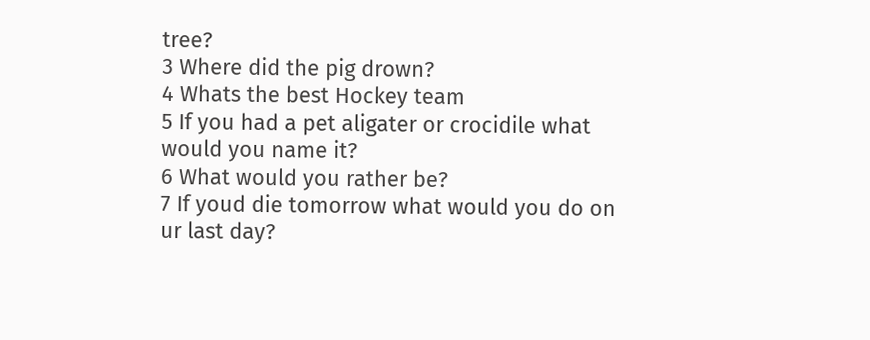tree?
3 Where did the pig drown?
4 Whats the best Hockey team
5 If you had a pet aligater or crocidile what would you name it?
6 What would you rather be?
7 If youd die tomorrow what would you do on ur last day?